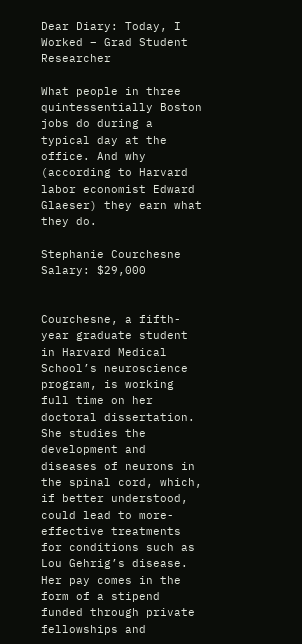Dear Diary: Today, I Worked – Grad Student Researcher

What people in three quintessentially Boston jobs do during a typical day at the office. And why (according to Harvard labor economist Edward Glaeser) they earn what they do.

Stephanie Courchesne
Salary: $29,000


Courchesne, a fifth-year graduate student in Harvard Medical School’s neuroscience program, is working full time on her doctoral dissertation. She studies the development and diseases of neurons in the spinal cord, which, if better understood, could lead to more-effective treatments for conditions such as Lou Gehrig’s disease. Her pay comes in the form of a stipend funded through private fellowships and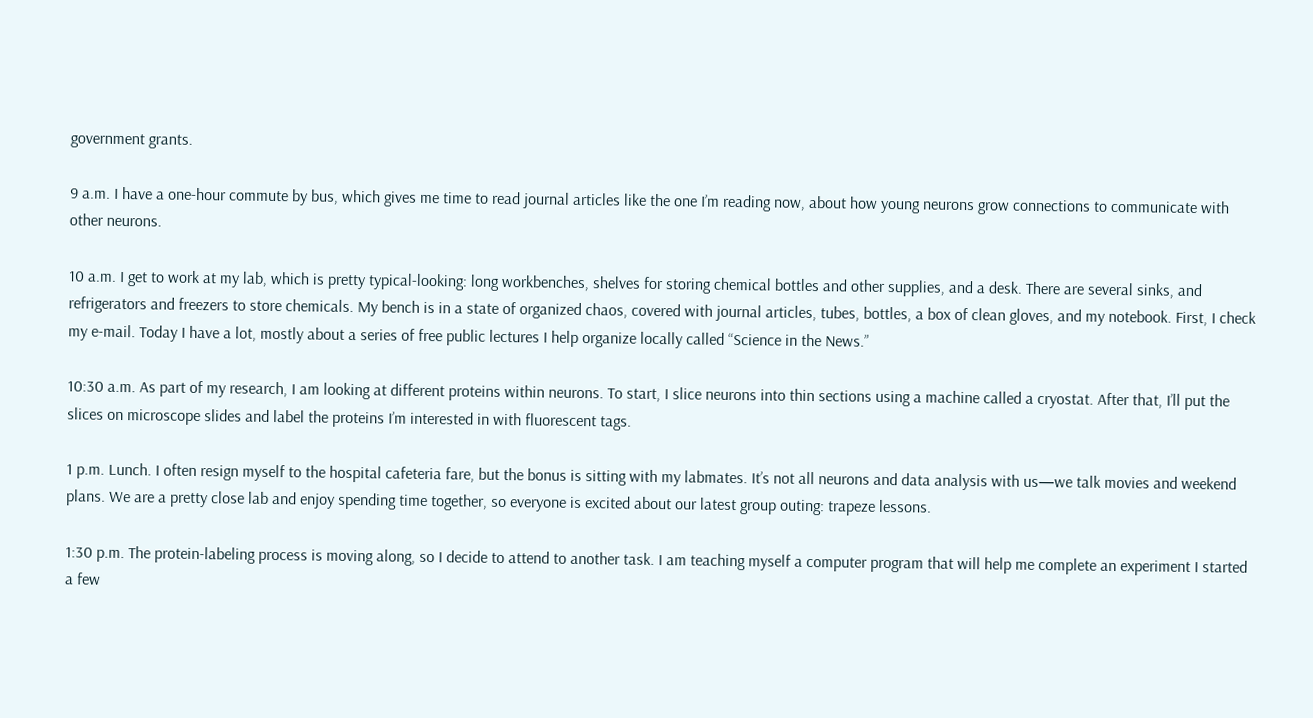government grants.

9 a.m. I have a one-hour commute by bus, which gives me time to read journal articles like the one I’m reading now, about how young neurons grow connections to communicate with other neurons.

10 a.m. I get to work at my lab, which is pretty typical-looking: long workbenches, shelves for storing chemical bottles and other supplies, and a desk. There are several sinks, and refrigerators and freezers to store chemicals. My bench is in a state of organized chaos, covered with journal articles, tubes, bottles, a box of clean gloves, and my notebook. First, I check my e-mail. Today I have a lot, mostly about a series of free public lectures I help organize locally called “Science in the News.”

10:30 a.m. As part of my research, I am looking at different proteins within neurons. To start, I slice neurons into thin sections using a machine called a cryostat. After that, I’ll put the slices on microscope slides and label the proteins I’m interested in with fluorescent tags.

1 p.m. Lunch. I often resign myself to the hospital cafeteria fare, but the bonus is sitting with my labmates. It’s not all neurons and data analysis with us—we talk movies and weekend plans. We are a pretty close lab and enjoy spending time together, so everyone is excited about our latest group outing: trapeze lessons.

1:30 p.m. The protein-labeling process is moving along, so I decide to attend to another task. I am teaching myself a computer program that will help me complete an experiment I started a few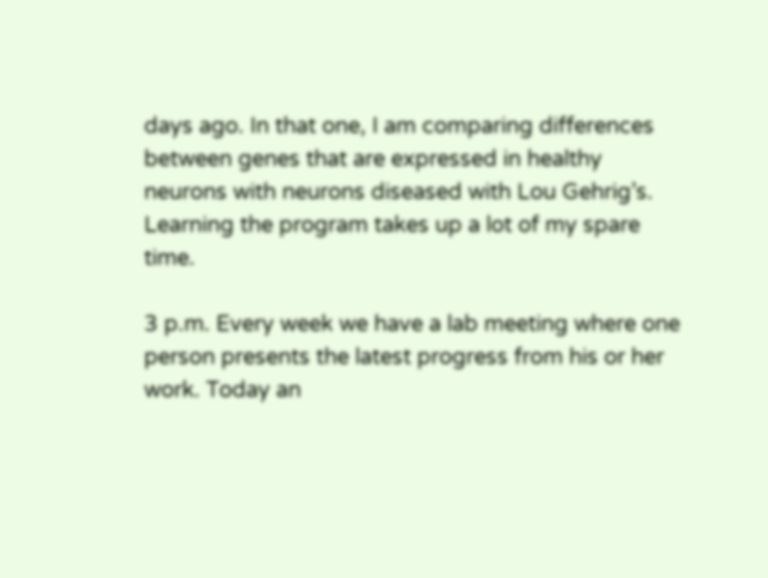days ago. In that one, I am comparing differences between genes that are expressed in healthy neurons with neurons diseased with Lou Gehrig’s. Learning the program takes up a lot of my spare time.

3 p.m. Every week we have a lab meeting where one person presents the latest progress from his or her work. Today an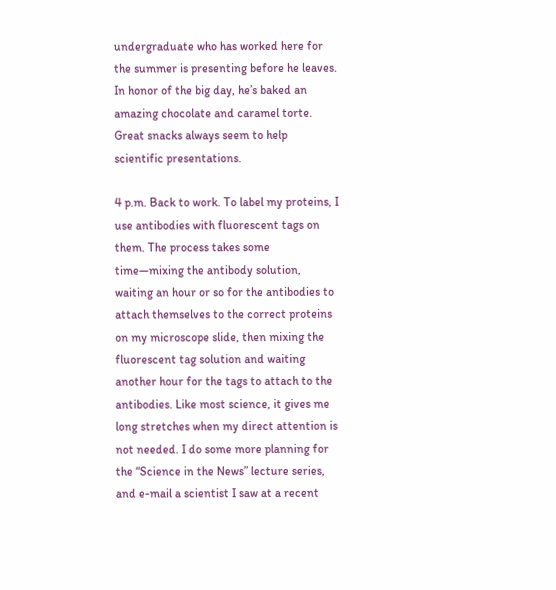undergraduate who has worked here for the summer is presenting before he leaves. In honor of the big day, he’s baked an amazing chocolate and caramel torte. Great snacks always seem to help scientific presentations.

4 p.m. Back to work. To label my proteins, I use antibodies with fluorescent tags on them. The process takes some time—mixing the antibody solution, waiting an hour or so for the antibodies to attach themselves to the correct proteins on my microscope slide, then mixing the fluorescent tag solution and waiting another hour for the tags to attach to the antibodies. Like most science, it gives me long stretches when my direct attention is not needed. I do some more planning for the “Science in the News” lecture series, and e-mail a scientist I saw at a recent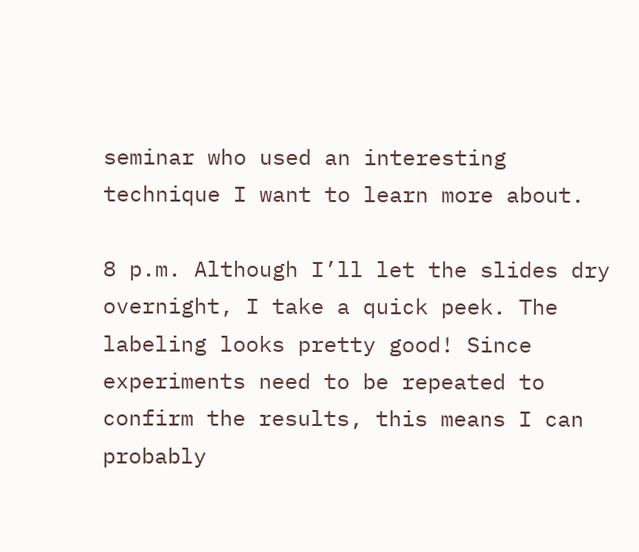seminar who used an interesting technique I want to learn more about.

8 p.m. Although I’ll let the slides dry overnight, I take a quick peek. The labeling looks pretty good! Since experiments need to be repeated to confirm the results, this means I can probably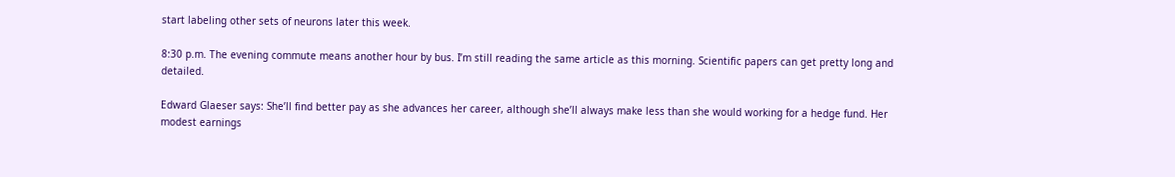start labeling other sets of neurons later this week.

8:30 p.m. The evening commute means another hour by bus. I’m still reading the same article as this morning. Scientific papers can get pretty long and detailed.

Edward Glaeser says: She’ll find better pay as she advances her career, although she’ll always make less than she would working for a hedge fund. Her modest earnings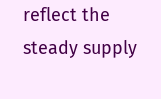reflect the steady supply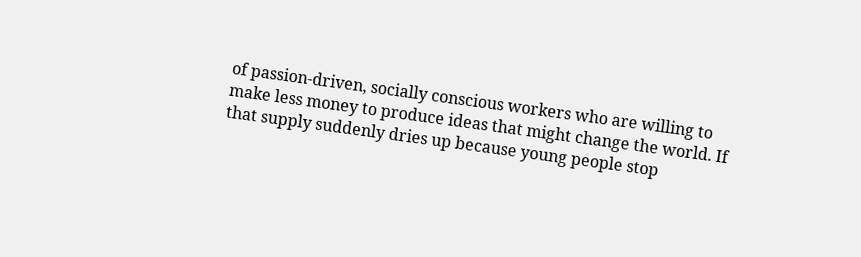of passion-driven, socially conscious workers who are willing to make less money to produce ideas that might change the world. If that supply suddenly dries up because young people stop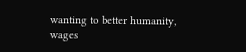wanting to better humanity, wages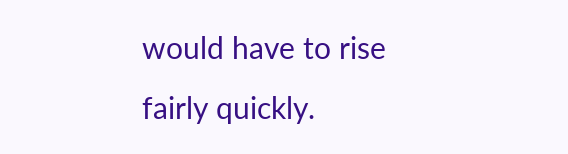would have to rise fairly quickly.